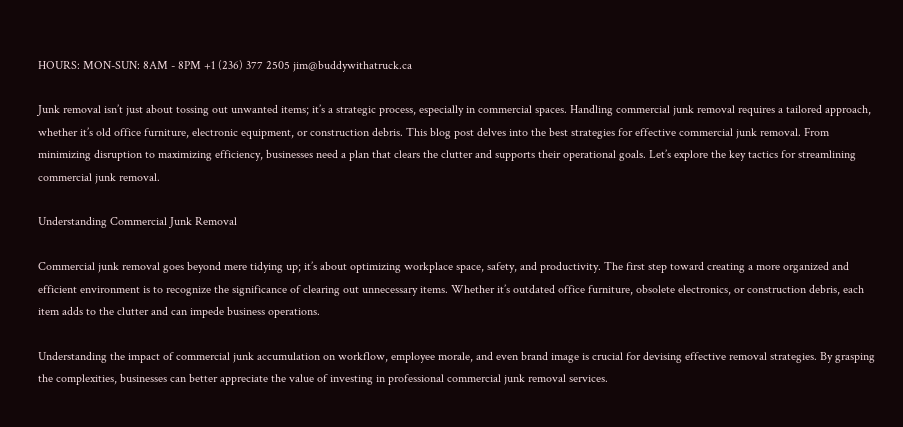HOURS: MON-SUN: 8AM - 8PM +1 (236) 377 2505 jim@buddywithatruck.ca

Junk removal isn’t just about tossing out unwanted items; it’s a strategic process, especially in commercial spaces. Handling commercial junk removal requires a tailored approach, whether it’s old office furniture, electronic equipment, or construction debris. This blog post delves into the best strategies for effective commercial junk removal. From minimizing disruption to maximizing efficiency, businesses need a plan that clears the clutter and supports their operational goals. Let’s explore the key tactics for streamlining commercial junk removal.

Understanding Commercial Junk Removal

Commercial junk removal goes beyond mere tidying up; it’s about optimizing workplace space, safety, and productivity. The first step toward creating a more organized and efficient environment is to recognize the significance of clearing out unnecessary items. Whether it’s outdated office furniture, obsolete electronics, or construction debris, each item adds to the clutter and can impede business operations.

Understanding the impact of commercial junk accumulation on workflow, employee morale, and even brand image is crucial for devising effective removal strategies. By grasping the complexities, businesses can better appreciate the value of investing in professional commercial junk removal services.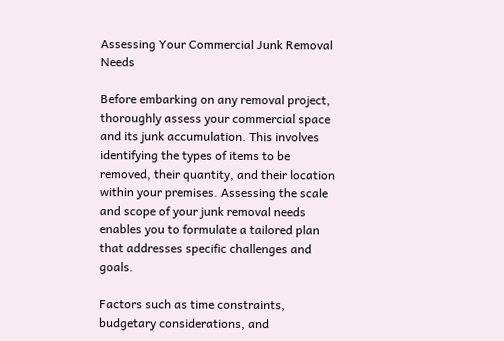Assessing Your Commercial Junk Removal Needs

Before embarking on any removal project, thoroughly assess your commercial space and its junk accumulation. This involves identifying the types of items to be removed, their quantity, and their location within your premises. Assessing the scale and scope of your junk removal needs enables you to formulate a tailored plan that addresses specific challenges and goals.

Factors such as time constraints, budgetary considerations, and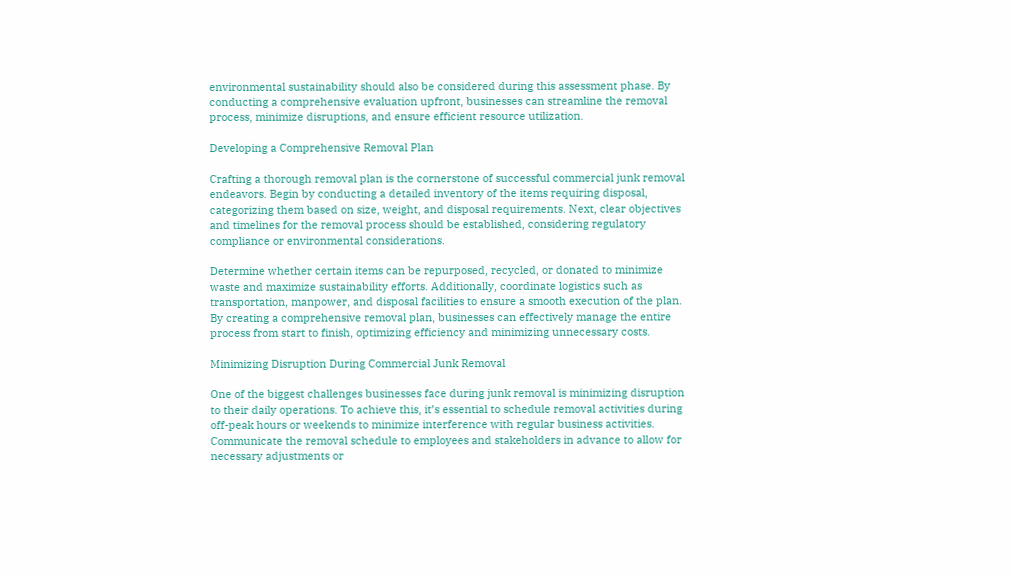environmental sustainability should also be considered during this assessment phase. By conducting a comprehensive evaluation upfront, businesses can streamline the removal process, minimize disruptions, and ensure efficient resource utilization.

Developing a Comprehensive Removal Plan

Crafting a thorough removal plan is the cornerstone of successful commercial junk removal endeavors. Begin by conducting a detailed inventory of the items requiring disposal, categorizing them based on size, weight, and disposal requirements. Next, clear objectives and timelines for the removal process should be established, considering regulatory compliance or environmental considerations.

Determine whether certain items can be repurposed, recycled, or donated to minimize waste and maximize sustainability efforts. Additionally, coordinate logistics such as transportation, manpower, and disposal facilities to ensure a smooth execution of the plan. By creating a comprehensive removal plan, businesses can effectively manage the entire process from start to finish, optimizing efficiency and minimizing unnecessary costs.

Minimizing Disruption During Commercial Junk Removal

One of the biggest challenges businesses face during junk removal is minimizing disruption to their daily operations. To achieve this, it’s essential to schedule removal activities during off-peak hours or weekends to minimize interference with regular business activities. Communicate the removal schedule to employees and stakeholders in advance to allow for necessary adjustments or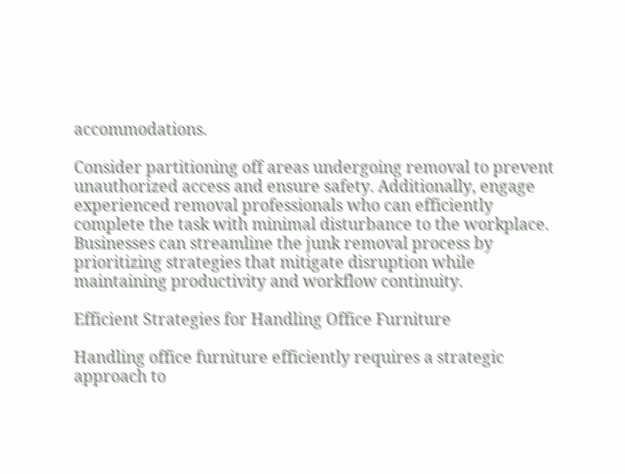accommodations.

Consider partitioning off areas undergoing removal to prevent unauthorized access and ensure safety. Additionally, engage experienced removal professionals who can efficiently complete the task with minimal disturbance to the workplace. Businesses can streamline the junk removal process by prioritizing strategies that mitigate disruption while maintaining productivity and workflow continuity.

Efficient Strategies for Handling Office Furniture

Handling office furniture efficiently requires a strategic approach to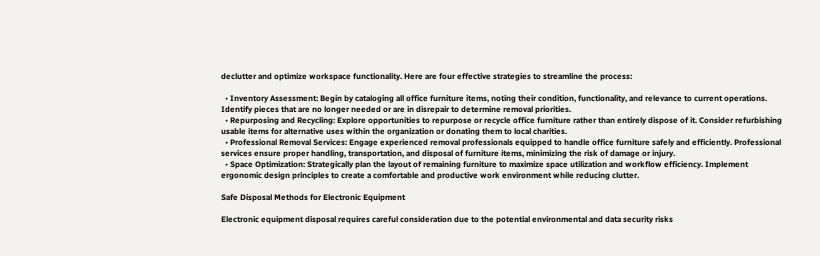declutter and optimize workspace functionality. Here are four effective strategies to streamline the process:

  • Inventory Assessment: Begin by cataloging all office furniture items, noting their condition, functionality, and relevance to current operations. Identify pieces that are no longer needed or are in disrepair to determine removal priorities.
  • Repurposing and Recycling: Explore opportunities to repurpose or recycle office furniture rather than entirely dispose of it. Consider refurbishing usable items for alternative uses within the organization or donating them to local charities.
  • Professional Removal Services: Engage experienced removal professionals equipped to handle office furniture safely and efficiently. Professional services ensure proper handling, transportation, and disposal of furniture items, minimizing the risk of damage or injury.
  • Space Optimization: Strategically plan the layout of remaining furniture to maximize space utilization and workflow efficiency. Implement ergonomic design principles to create a comfortable and productive work environment while reducing clutter.

Safe Disposal Methods for Electronic Equipment

Electronic equipment disposal requires careful consideration due to the potential environmental and data security risks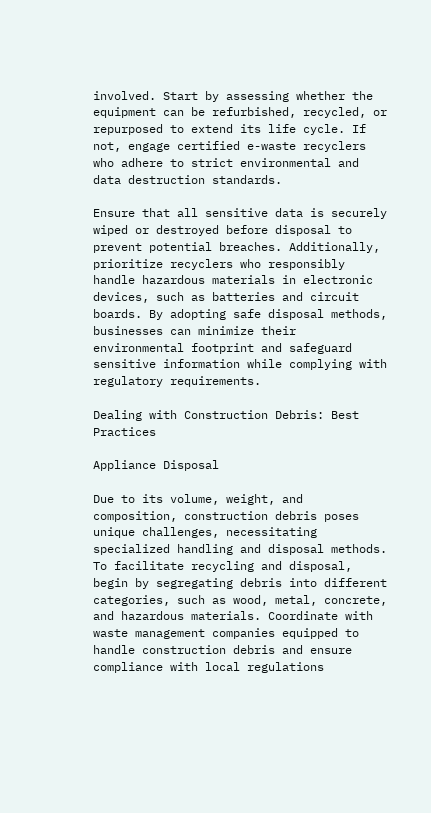involved. Start by assessing whether the equipment can be refurbished, recycled, or repurposed to extend its life cycle. If not, engage certified e-waste recyclers who adhere to strict environmental and data destruction standards.

Ensure that all sensitive data is securely wiped or destroyed before disposal to prevent potential breaches. Additionally, prioritize recyclers who responsibly handle hazardous materials in electronic devices, such as batteries and circuit boards. By adopting safe disposal methods, businesses can minimize their environmental footprint and safeguard sensitive information while complying with regulatory requirements.

Dealing with Construction Debris: Best Practices

Appliance Disposal

Due to its volume, weight, and composition, construction debris poses unique challenges, necessitating specialized handling and disposal methods. To facilitate recycling and disposal, begin by segregating debris into different categories, such as wood, metal, concrete, and hazardous materials. Coordinate with waste management companies equipped to handle construction debris and ensure compliance with local regulations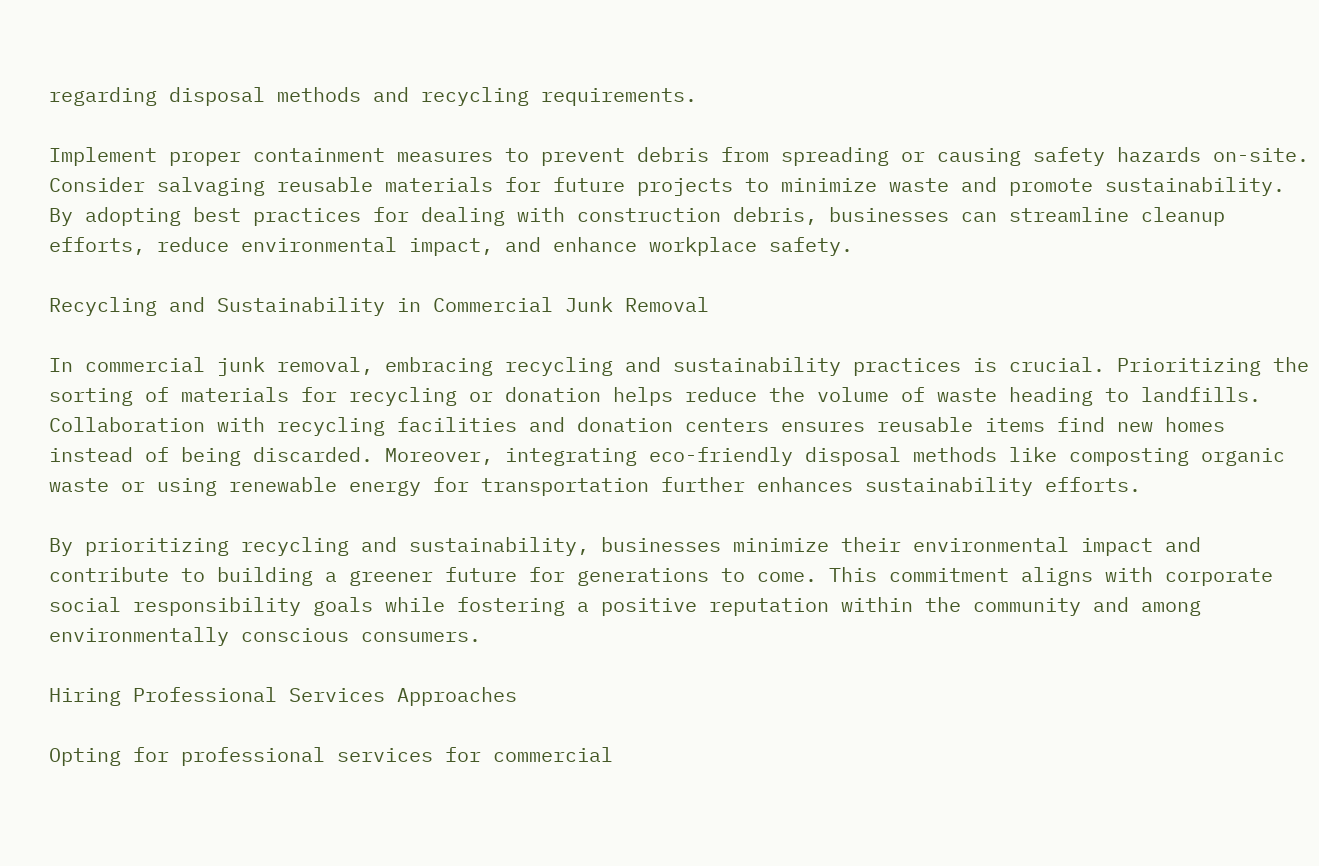regarding disposal methods and recycling requirements.

Implement proper containment measures to prevent debris from spreading or causing safety hazards on-site. Consider salvaging reusable materials for future projects to minimize waste and promote sustainability. By adopting best practices for dealing with construction debris, businesses can streamline cleanup efforts, reduce environmental impact, and enhance workplace safety.

Recycling and Sustainability in Commercial Junk Removal

In commercial junk removal, embracing recycling and sustainability practices is crucial. Prioritizing the sorting of materials for recycling or donation helps reduce the volume of waste heading to landfills. Collaboration with recycling facilities and donation centers ensures reusable items find new homes instead of being discarded. Moreover, integrating eco-friendly disposal methods like composting organic waste or using renewable energy for transportation further enhances sustainability efforts.

By prioritizing recycling and sustainability, businesses minimize their environmental impact and contribute to building a greener future for generations to come. This commitment aligns with corporate social responsibility goals while fostering a positive reputation within the community and among environmentally conscious consumers.

Hiring Professional Services Approaches

Opting for professional services for commercial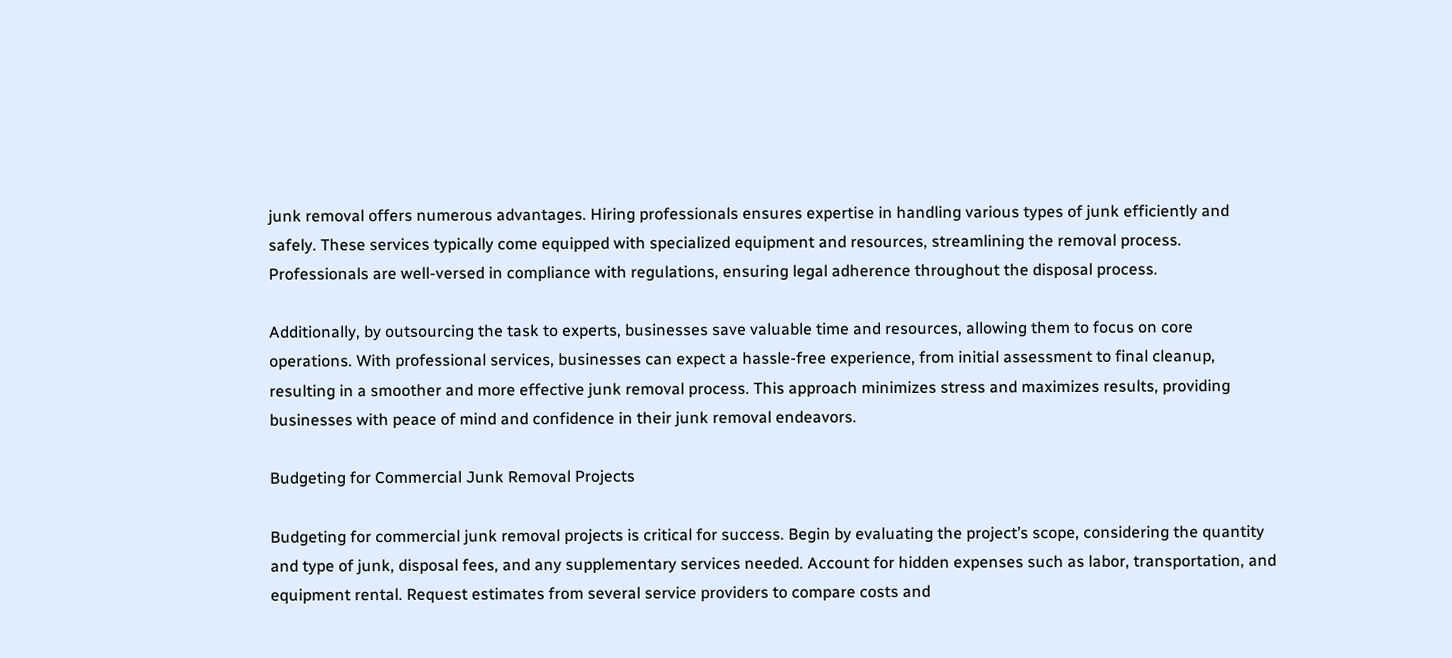junk removal offers numerous advantages. Hiring professionals ensures expertise in handling various types of junk efficiently and safely. These services typically come equipped with specialized equipment and resources, streamlining the removal process. Professionals are well-versed in compliance with regulations, ensuring legal adherence throughout the disposal process.

Additionally, by outsourcing the task to experts, businesses save valuable time and resources, allowing them to focus on core operations. With professional services, businesses can expect a hassle-free experience, from initial assessment to final cleanup, resulting in a smoother and more effective junk removal process. This approach minimizes stress and maximizes results, providing businesses with peace of mind and confidence in their junk removal endeavors.

Budgeting for Commercial Junk Removal Projects

Budgeting for commercial junk removal projects is critical for success. Begin by evaluating the project’s scope, considering the quantity and type of junk, disposal fees, and any supplementary services needed. Account for hidden expenses such as labor, transportation, and equipment rental. Request estimates from several service providers to compare costs and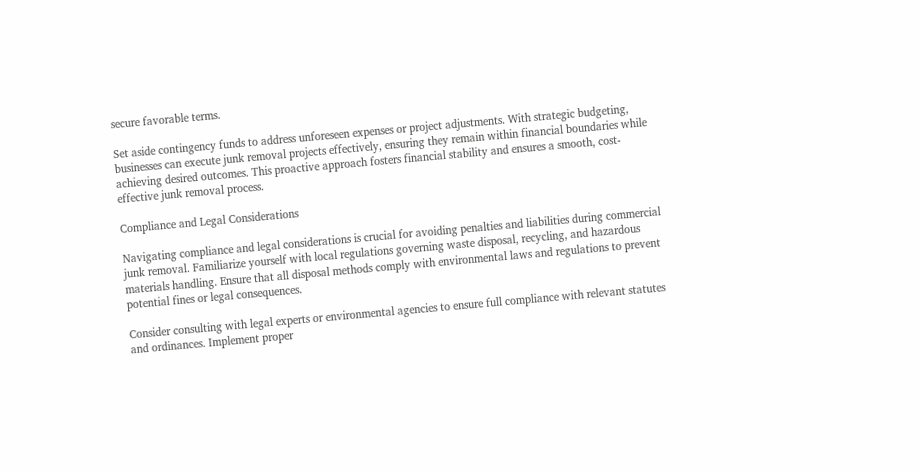secure favorable terms.

Set aside contingency funds to address unforeseen expenses or project adjustments. With strategic budgeting, businesses can execute junk removal projects effectively, ensuring they remain within financial boundaries while achieving desired outcomes. This proactive approach fosters financial stability and ensures a smooth, cost-effective junk removal process.

Compliance and Legal Considerations

Navigating compliance and legal considerations is crucial for avoiding penalties and liabilities during commercial junk removal. Familiarize yourself with local regulations governing waste disposal, recycling, and hazardous materials handling. Ensure that all disposal methods comply with environmental laws and regulations to prevent potential fines or legal consequences.

Consider consulting with legal experts or environmental agencies to ensure full compliance with relevant statutes and ordinances. Implement proper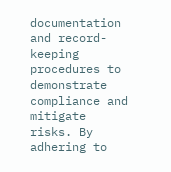documentation and record-keeping procedures to demonstrate compliance and mitigate risks. By adhering to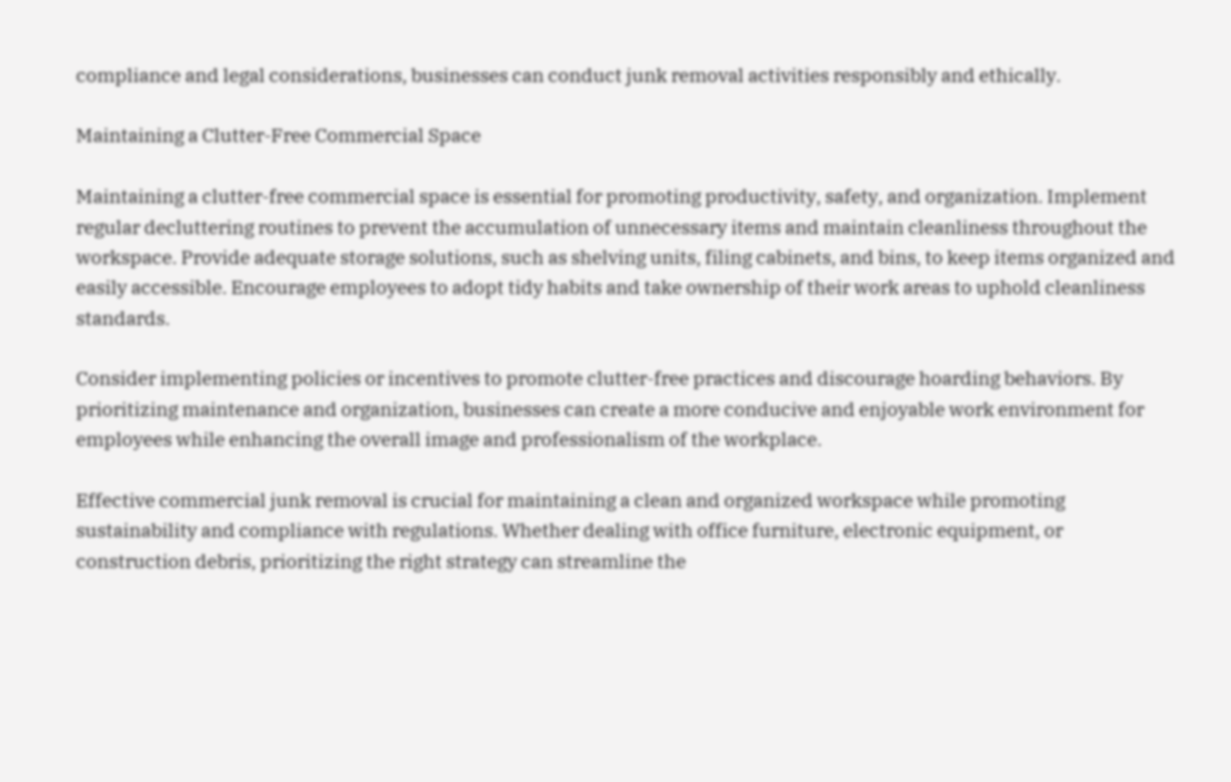compliance and legal considerations, businesses can conduct junk removal activities responsibly and ethically.

Maintaining a Clutter-Free Commercial Space

Maintaining a clutter-free commercial space is essential for promoting productivity, safety, and organization. Implement regular decluttering routines to prevent the accumulation of unnecessary items and maintain cleanliness throughout the workspace. Provide adequate storage solutions, such as shelving units, filing cabinets, and bins, to keep items organized and easily accessible. Encourage employees to adopt tidy habits and take ownership of their work areas to uphold cleanliness standards.

Consider implementing policies or incentives to promote clutter-free practices and discourage hoarding behaviors. By prioritizing maintenance and organization, businesses can create a more conducive and enjoyable work environment for employees while enhancing the overall image and professionalism of the workplace.

Effective commercial junk removal is crucial for maintaining a clean and organized workspace while promoting sustainability and compliance with regulations. Whether dealing with office furniture, electronic equipment, or construction debris, prioritizing the right strategy can streamline the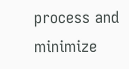process and minimize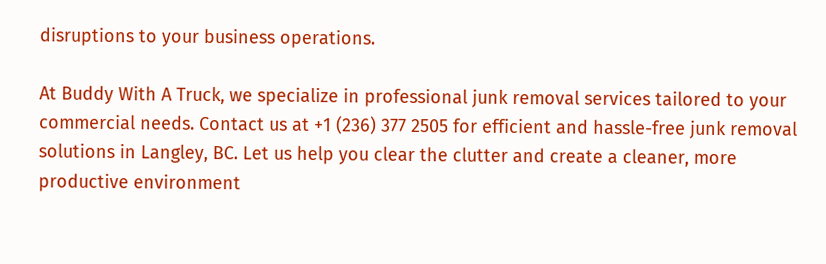disruptions to your business operations.

At Buddy With A Truck, we specialize in professional junk removal services tailored to your commercial needs. Contact us at +1 (236) 377 2505 for efficient and hassle-free junk removal solutions in Langley, BC. Let us help you clear the clutter and create a cleaner, more productive environment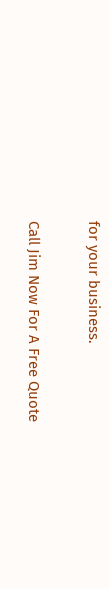for your business.

Call Jim Now For A Free Quote